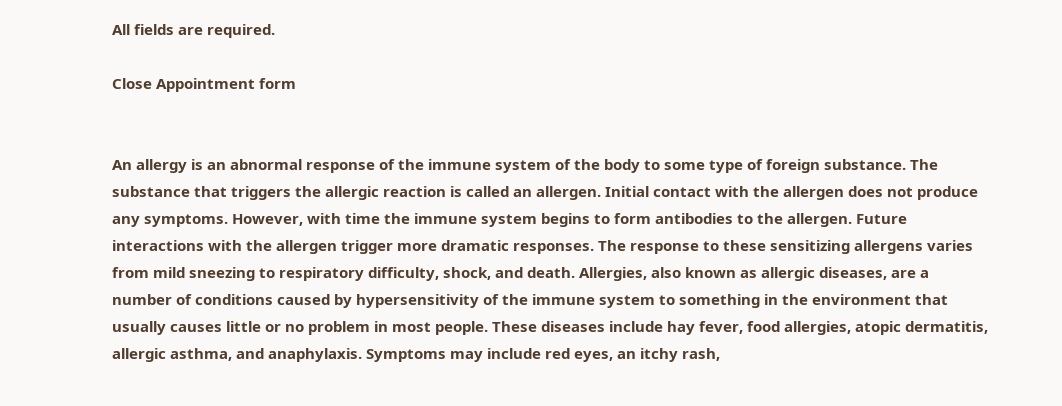All fields are required.

Close Appointment form


An allergy is an abnormal response of the immune system of the body to some type of foreign substance. The substance that triggers the allergic reaction is called an allergen. Initial contact with the allergen does not produce any symptoms. However, with time the immune system begins to form antibodies to the allergen. Future interactions with the allergen trigger more dramatic responses. The response to these sensitizing allergens varies from mild sneezing to respiratory difficulty, shock, and death. Allergies, also known as allergic diseases, are a number of conditions caused by hypersensitivity of the immune system to something in the environment that usually causes little or no problem in most people. These diseases include hay fever, food allergies, atopic dermatitis, allergic asthma, and anaphylaxis. Symptoms may include red eyes, an itchy rash,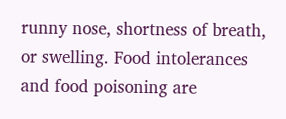runny nose, shortness of breath, or swelling. Food intolerances and food poisoning are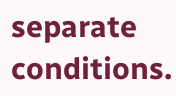separate conditions.